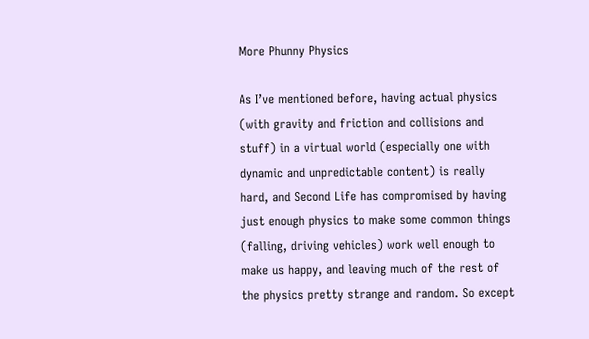More Phunny Physics

As I’ve mentioned before, having actual physics (with gravity and friction and collisions and stuff) in a virtual world (especially one with dynamic and unpredictable content) is really hard, and Second Life has compromised by having just enough physics to make some common things (falling, driving vehicles) work well enough to make us happy, and leaving much of the rest of the physics pretty strange and random. So except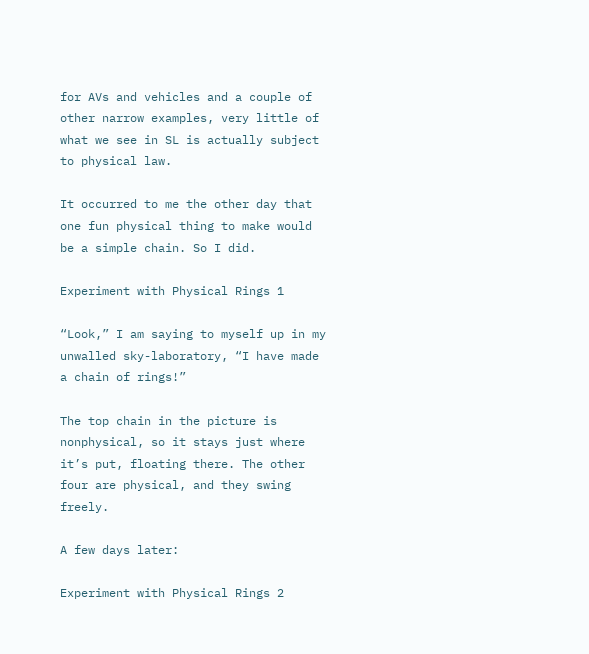for AVs and vehicles and a couple of other narrow examples, very little of what we see in SL is actually subject to physical law.

It occurred to me the other day that one fun physical thing to make would be a simple chain. So I did.

Experiment with Physical Rings 1

“Look,” I am saying to myself up in my unwalled sky-laboratory, “I have made a chain of rings!”

The top chain in the picture is nonphysical, so it stays just where it’s put, floating there. The other four are physical, and they swing freely.

A few days later:

Experiment with Physical Rings 2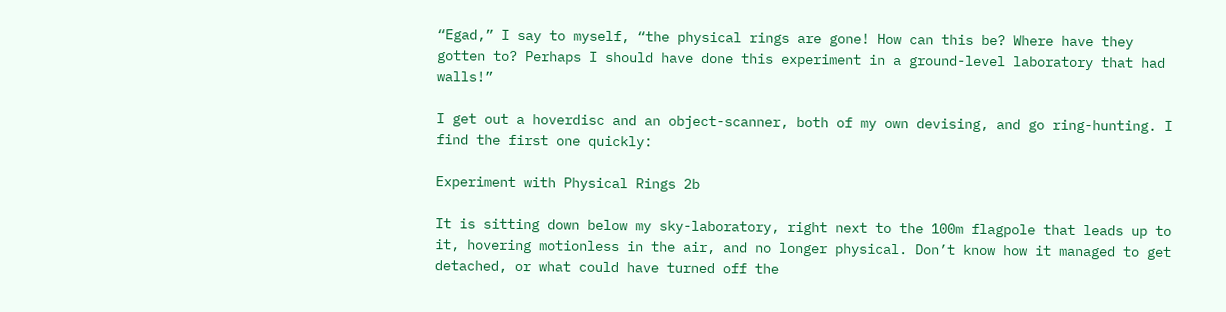“Egad,” I say to myself, “the physical rings are gone! How can this be? Where have they gotten to? Perhaps I should have done this experiment in a ground-level laboratory that had walls!”

I get out a hoverdisc and an object-scanner, both of my own devising, and go ring-hunting. I find the first one quickly:

Experiment with Physical Rings 2b

It is sitting down below my sky-laboratory, right next to the 100m flagpole that leads up to it, hovering motionless in the air, and no longer physical. Don’t know how it managed to get detached, or what could have turned off the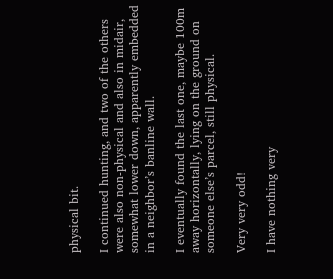physical bit.

I continued hunting, and two of the others were also non-physical and also in midair, somewhat lower down, apparently embedded in a neighbor’s banline wall.

I eventually found the last one, maybe 100m away horizontally, lying on the ground on someone else’s parcel, still physical.

Very very odd!

I have nothing very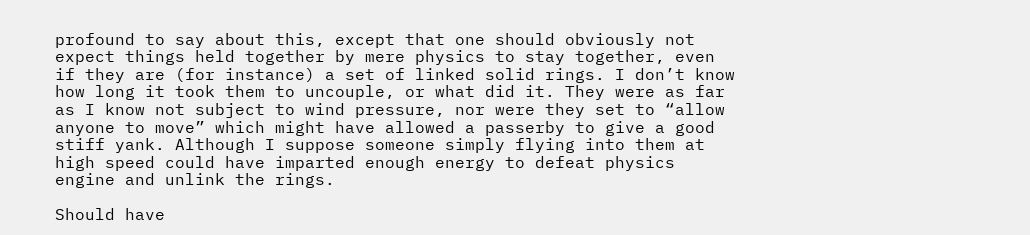profound to say about this, except that one should obviously not expect things held together by mere physics to stay together, even if they are (for instance) a set of linked solid rings. I don’t know how long it took them to uncouple, or what did it. They were as far as I know not subject to wind pressure, nor were they set to “allow anyone to move” which might have allowed a passerby to give a good stiff yank. Although I suppose someone simply flying into them at high speed could have imparted enough energy to defeat physics engine and unlink the rings.

Should have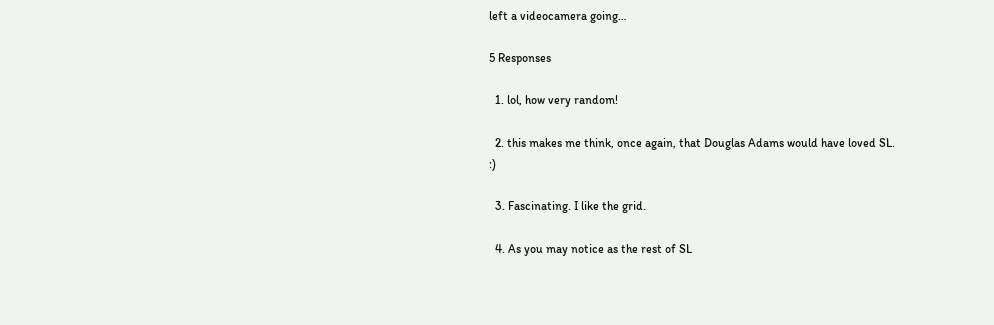left a videocamera going…

5 Responses

  1. lol, how very random!

  2. this makes me think, once again, that Douglas Adams would have loved SL. :)

  3. Fascinating. I like the grid.

  4. As you may notice as the rest of SL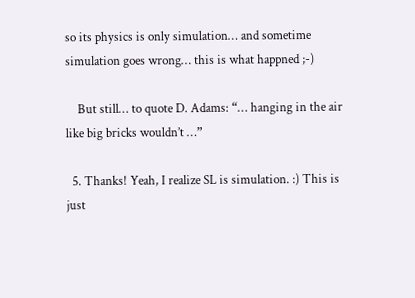so its physics is only simulation… and sometime simulation goes wrong… this is what happned ;-)

    But still… to quote D. Adams: “… hanging in the air like big bricks wouldn’t …”

  5. Thanks! Yeah, I realize SL is simulation. :) This is just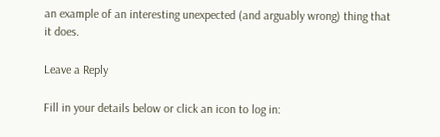an example of an interesting unexpected (and arguably wrong) thing that it does.

Leave a Reply

Fill in your details below or click an icon to log in: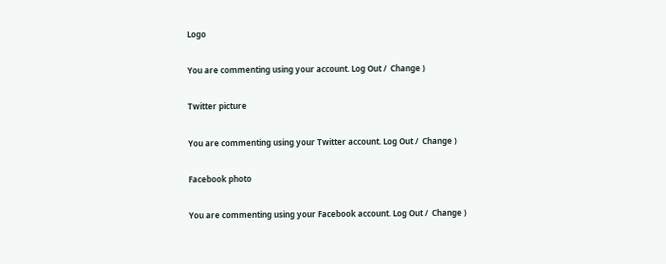Logo

You are commenting using your account. Log Out /  Change )

Twitter picture

You are commenting using your Twitter account. Log Out /  Change )

Facebook photo

You are commenting using your Facebook account. Log Out /  Change )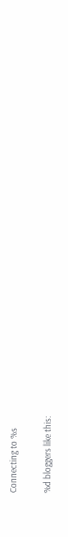Connecting to %s

%d bloggers like this: